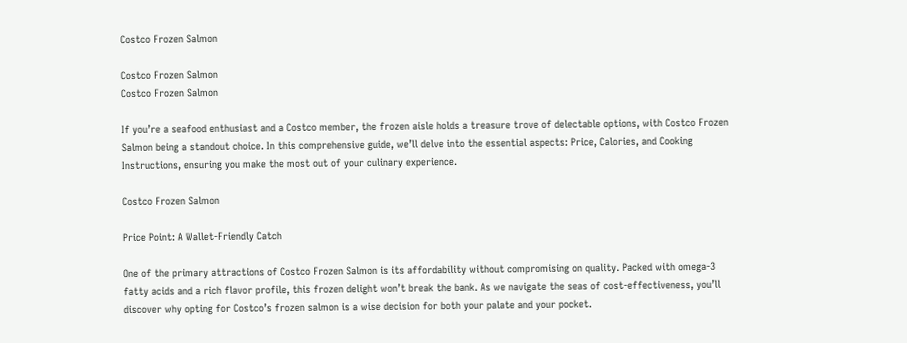Costco Frozen Salmon

Costco Frozen Salmon
Costco Frozen Salmon

If you’re a seafood enthusiast and a Costco member, the frozen aisle holds a treasure trove of delectable options, with Costco Frozen Salmon being a standout choice. In this comprehensive guide, we’ll delve into the essential aspects: Price, Calories, and Cooking Instructions, ensuring you make the most out of your culinary experience.

Costco Frozen Salmon

Price Point: A Wallet-Friendly Catch

One of the primary attractions of Costco Frozen Salmon is its affordability without compromising on quality. Packed with omega-3 fatty acids and a rich flavor profile, this frozen delight won’t break the bank. As we navigate the seas of cost-effectiveness, you’ll discover why opting for Costco’s frozen salmon is a wise decision for both your palate and your pocket.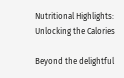Nutritional Highlights: Unlocking the Calories

Beyond the delightful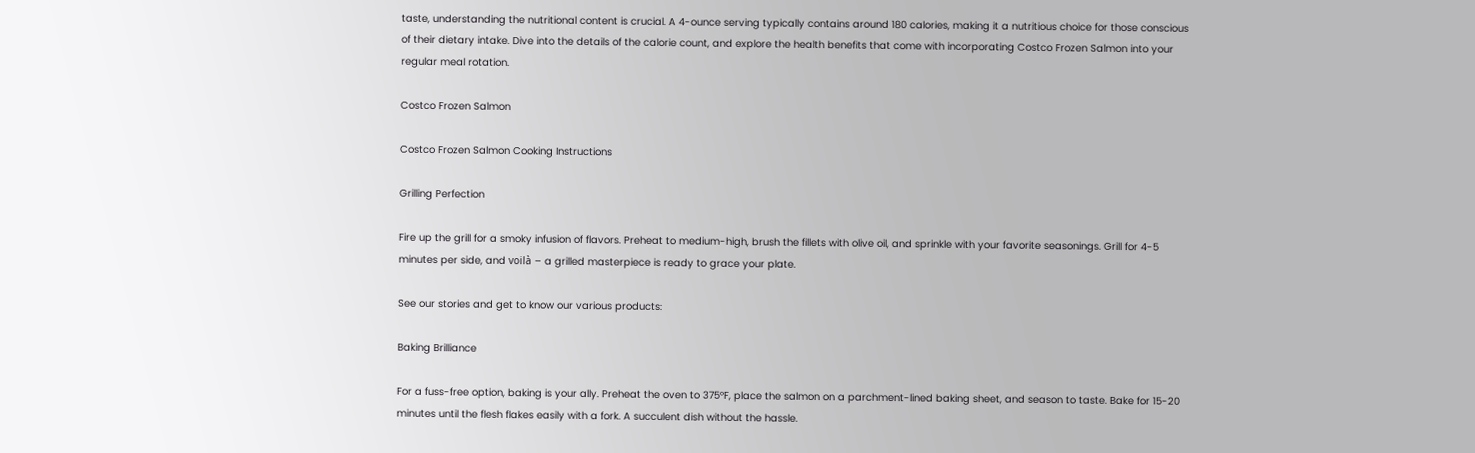taste, understanding the nutritional content is crucial. A 4-ounce serving typically contains around 180 calories, making it a nutritious choice for those conscious of their dietary intake. Dive into the details of the calorie count, and explore the health benefits that come with incorporating Costco Frozen Salmon into your regular meal rotation.

Costco Frozen Salmon

Costco Frozen Salmon Cooking Instructions

Grilling Perfection

Fire up the grill for a smoky infusion of flavors. Preheat to medium-high, brush the fillets with olive oil, and sprinkle with your favorite seasonings. Grill for 4-5 minutes per side, and voilà – a grilled masterpiece is ready to grace your plate.

See our stories and get to know our various products:

Baking Brilliance

For a fuss-free option, baking is your ally. Preheat the oven to 375°F, place the salmon on a parchment-lined baking sheet, and season to taste. Bake for 15-20 minutes until the flesh flakes easily with a fork. A succulent dish without the hassle.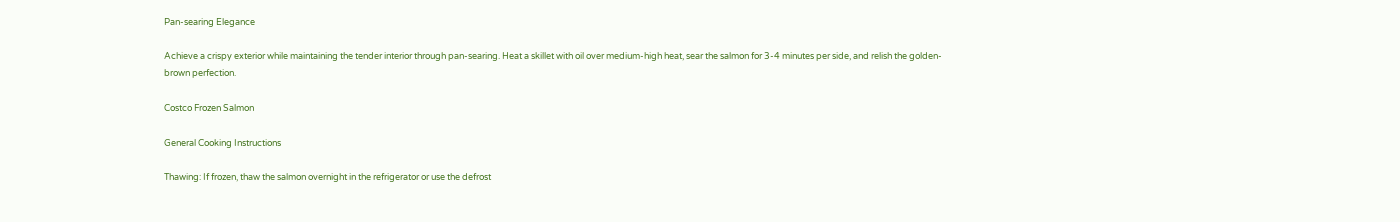Pan-searing Elegance

Achieve a crispy exterior while maintaining the tender interior through pan-searing. Heat a skillet with oil over medium-high heat, sear the salmon for 3-4 minutes per side, and relish the golden-brown perfection.

Costco Frozen Salmon

General Cooking Instructions

Thawing: If frozen, thaw the salmon overnight in the refrigerator or use the defrost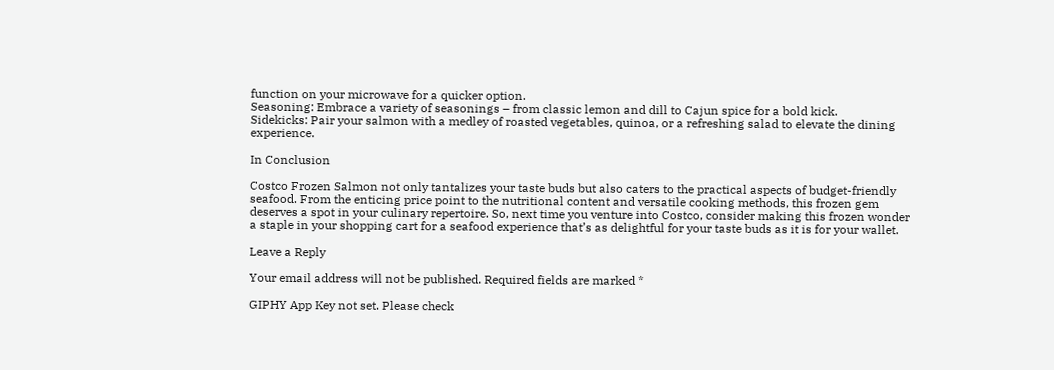function on your microwave for a quicker option.
Seasoning: Embrace a variety of seasonings – from classic lemon and dill to Cajun spice for a bold kick.
Sidekicks: Pair your salmon with a medley of roasted vegetables, quinoa, or a refreshing salad to elevate the dining experience.

In Conclusion

Costco Frozen Salmon not only tantalizes your taste buds but also caters to the practical aspects of budget-friendly seafood. From the enticing price point to the nutritional content and versatile cooking methods, this frozen gem deserves a spot in your culinary repertoire. So, next time you venture into Costco, consider making this frozen wonder a staple in your shopping cart for a seafood experience that’s as delightful for your taste buds as it is for your wallet.

Leave a Reply

Your email address will not be published. Required fields are marked *

GIPHY App Key not set. Please check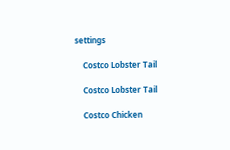settings

    Costco Lobster Tail

    Costco Lobster Tail

    Costco Chicken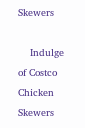Skewers

    Indulge of Costco Chicken Skewers